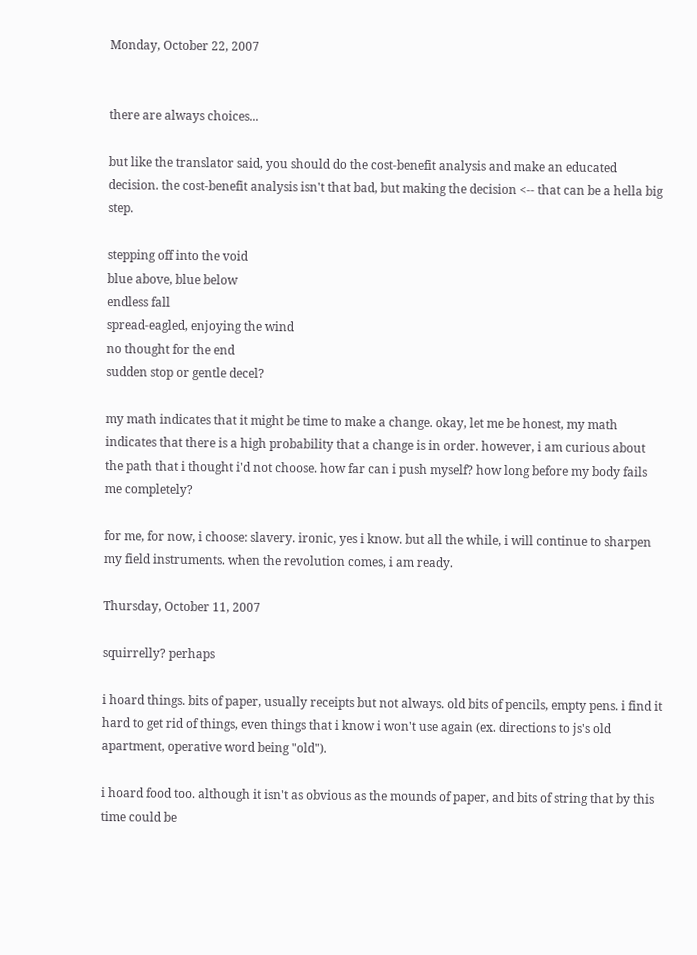Monday, October 22, 2007


there are always choices...

but like the translator said, you should do the cost-benefit analysis and make an educated decision. the cost-benefit analysis isn't that bad, but making the decision <-- that can be a hella big step.

stepping off into the void
blue above, blue below
endless fall
spread-eagled, enjoying the wind
no thought for the end
sudden stop or gentle decel?

my math indicates that it might be time to make a change. okay, let me be honest, my math indicates that there is a high probability that a change is in order. however, i am curious about the path that i thought i'd not choose. how far can i push myself? how long before my body fails me completely?

for me, for now, i choose: slavery. ironic, yes i know. but all the while, i will continue to sharpen my field instruments. when the revolution comes, i am ready.

Thursday, October 11, 2007

squirrelly? perhaps

i hoard things. bits of paper, usually receipts but not always. old bits of pencils, empty pens. i find it hard to get rid of things, even things that i know i won't use again (ex. directions to js's old apartment, operative word being "old").

i hoard food too. although it isn't as obvious as the mounds of paper, and bits of string that by this time could be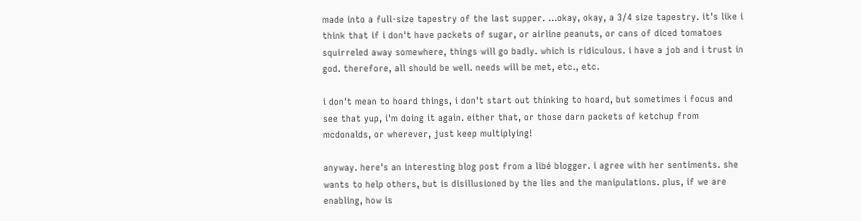made into a full-size tapestry of the last supper. ...okay, okay, a 3/4 size tapestry. it's like i think that if i don't have packets of sugar, or airline peanuts, or cans of diced tomatoes squirreled away somewhere, things will go badly. which is ridiculous. i have a job and i trust in god. therefore, all should be well. needs will be met, etc., etc.

i don't mean to hoard things, i don't start out thinking to hoard, but sometimes i focus and see that yup, i'm doing it again. either that, or those darn packets of ketchup from mcdonalds, or wherever, just keep multiplying!

anyway. here's an interesting blog post from a libé blogger. i agree with her sentiments. she wants to help others, but is disillusioned by the lies and the manipulations. plus, if we are enabling, how is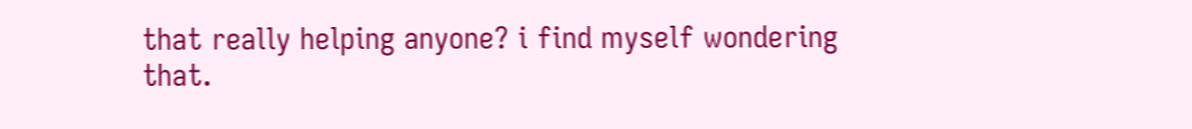that really helping anyone? i find myself wondering that.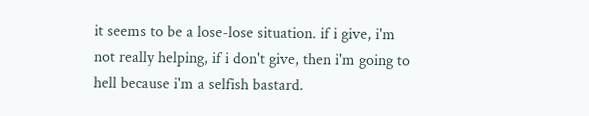it seems to be a lose-lose situation. if i give, i'm not really helping, if i don't give, then i'm going to hell because i'm a selfish bastard.